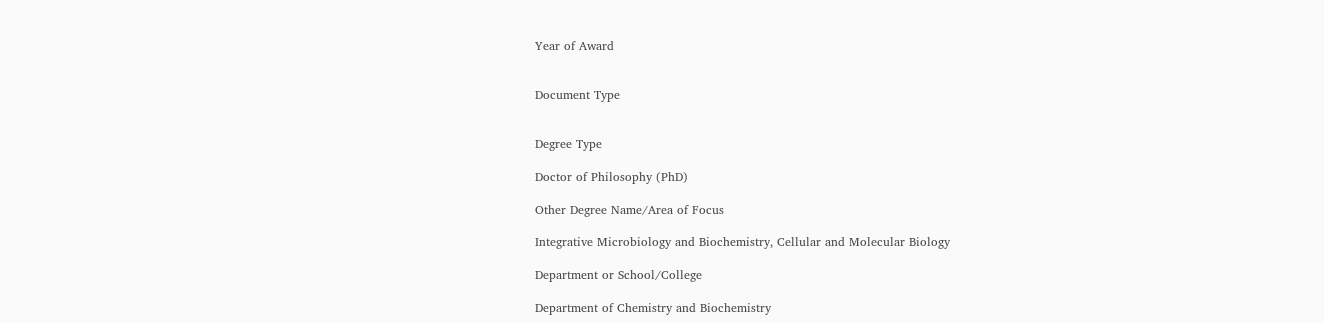Year of Award


Document Type


Degree Type

Doctor of Philosophy (PhD)

Other Degree Name/Area of Focus

Integrative Microbiology and Biochemistry, Cellular and Molecular Biology

Department or School/College

Department of Chemistry and Biochemistry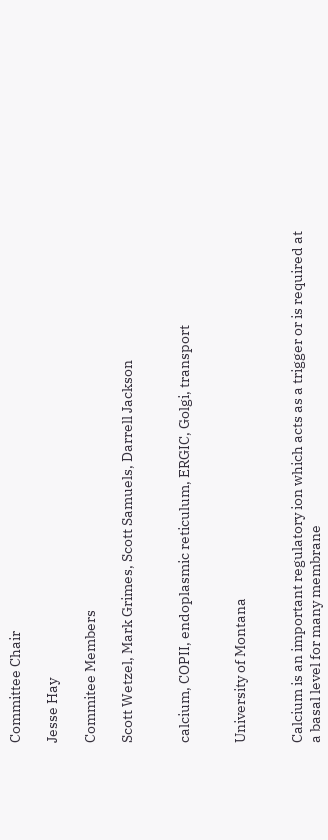Committee Chair

Jesse Hay

Commitee Members

Scott Wetzel, Mark Grimes, Scott Samuels, Darrell Jackson


calcium, COPII, endoplasmic reticulum, ERGIC, Golgi, transport


University of Montana


Calcium is an important regulatory ion which acts as a trigger or is required at a basal level for many membrane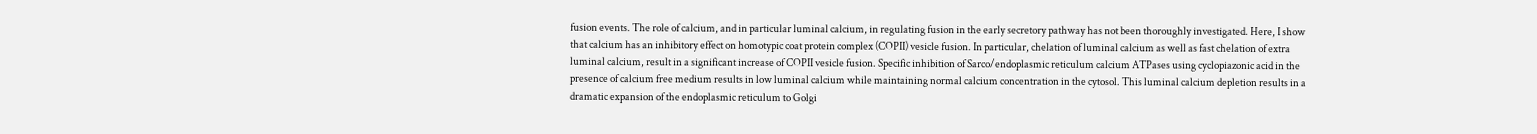fusion events. The role of calcium, and in particular luminal calcium, in regulating fusion in the early secretory pathway has not been thoroughly investigated. Here, I show that calcium has an inhibitory effect on homotypic coat protein complex (COPII) vesicle fusion. In particular, chelation of luminal calcium as well as fast chelation of extra luminal calcium, result in a significant increase of COPII vesicle fusion. Specific inhibition of Sarco/endoplasmic reticulum calcium ATPases using cyclopiazonic acid in the presence of calcium free medium results in low luminal calcium while maintaining normal calcium concentration in the cytosol. This luminal calcium depletion results in a dramatic expansion of the endoplasmic reticulum to Golgi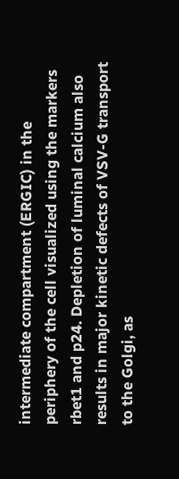intermediate compartment (ERGIC) in the periphery of the cell visualized using the markers rbet1 and p24. Depletion of luminal calcium also results in major kinetic defects of VSV-G transport to the Golgi, as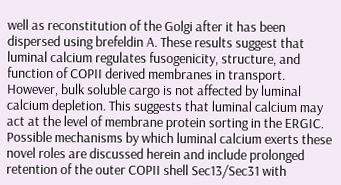well as reconstitution of the Golgi after it has been dispersed using brefeldin A. These results suggest that luminal calcium regulates fusogenicity, structure, and function of COPII derived membranes in transport. However, bulk soluble cargo is not affected by luminal calcium depletion. This suggests that luminal calcium may act at the level of membrane protein sorting in the ERGIC. Possible mechanisms by which luminal calcium exerts these novel roles are discussed herein and include prolonged retention of the outer COPII shell Sec13/Sec31 with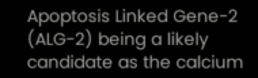Apoptosis Linked Gene-2 (ALG-2) being a likely candidate as the calcium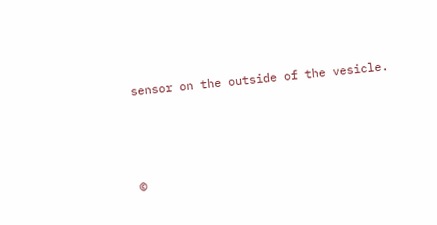sensor on the outside of the vesicle.



©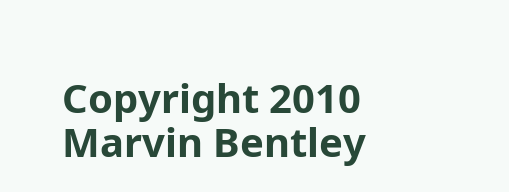Copyright 2010 Marvin Bentley